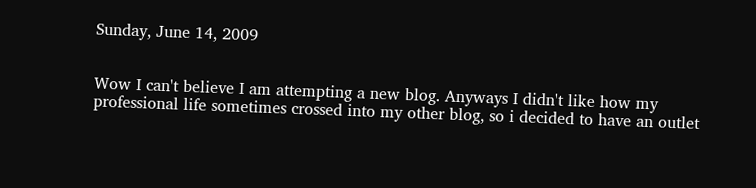Sunday, June 14, 2009


Wow I can't believe I am attempting a new blog. Anyways I didn't like how my professional life sometimes crossed into my other blog, so i decided to have an outlet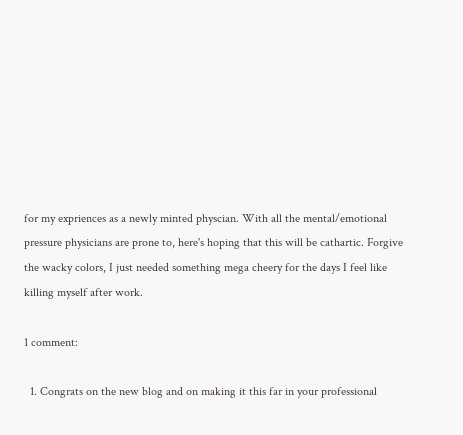for my expriences as a newly minted physcian. With all the mental/emotional pressure physicians are prone to, here's hoping that this will be cathartic. Forgive the wacky colors, I just needed something mega cheery for the days I feel like killing myself after work.

1 comment:

  1. Congrats on the new blog and on making it this far in your professional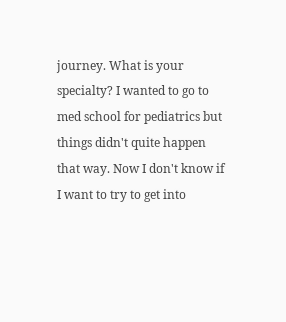journey. What is your specialty? I wanted to go to med school for pediatrics but things didn't quite happen that way. Now I don't know if I want to try to get into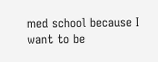med school because I want to be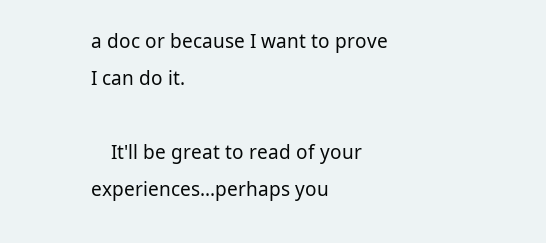a doc or because I want to prove I can do it.

    It'll be great to read of your experiences...perhaps you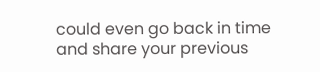could even go back in time and share your previous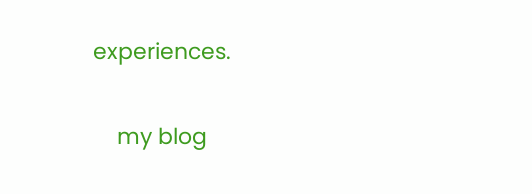experiences.

    my blog